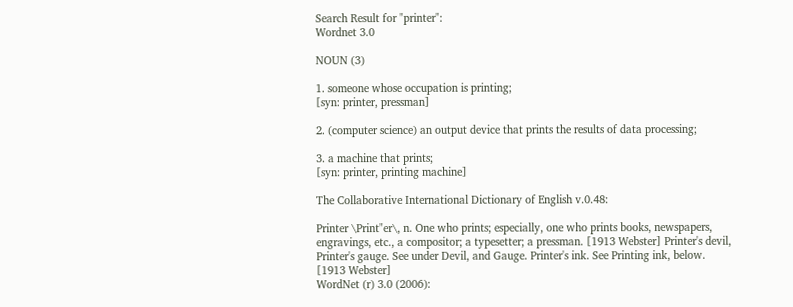Search Result for "printer":
Wordnet 3.0

NOUN (3)

1. someone whose occupation is printing;
[syn: printer, pressman]

2. (computer science) an output device that prints the results of data processing;

3. a machine that prints;
[syn: printer, printing machine]

The Collaborative International Dictionary of English v.0.48:

Printer \Print"er\, n. One who prints; especially, one who prints books, newspapers, engravings, etc., a compositor; a typesetter; a pressman. [1913 Webster] Printer's devil, Printer's gauge. See under Devil, and Gauge. Printer's ink. See Printing ink, below. [1913 Webster]
WordNet (r) 3.0 (2006):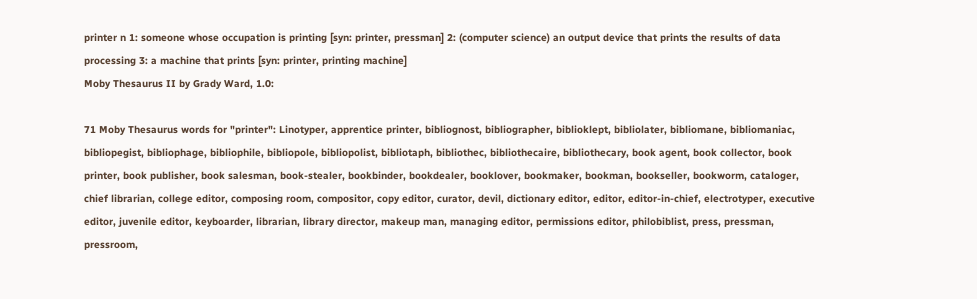printer n 1: someone whose occupation is printing [syn: printer, pressman] 2: (computer science) an output device that prints the results of data processing 3: a machine that prints [syn: printer, printing machine]
Moby Thesaurus II by Grady Ward, 1.0:

71 Moby Thesaurus words for "printer": Linotyper, apprentice printer, bibliognost, bibliographer, biblioklept, bibliolater, bibliomane, bibliomaniac, bibliopegist, bibliophage, bibliophile, bibliopole, bibliopolist, bibliotaph, bibliothec, bibliothecaire, bibliothecary, book agent, book collector, book printer, book publisher, book salesman, book-stealer, bookbinder, bookdealer, booklover, bookmaker, bookman, bookseller, bookworm, cataloger, chief librarian, college editor, composing room, compositor, copy editor, curator, devil, dictionary editor, editor, editor-in-chief, electrotyper, executive editor, juvenile editor, keyboarder, librarian, library director, makeup man, managing editor, permissions editor, philobiblist, press, pressman, pressroom,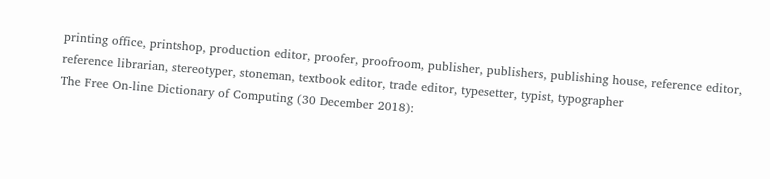printing office, printshop, production editor, proofer, proofroom, publisher, publishers, publishing house, reference editor, reference librarian, stereotyper, stoneman, textbook editor, trade editor, typesetter, typist, typographer
The Free On-line Dictionary of Computing (30 December 2018):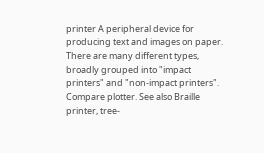printer A peripheral device for producing text and images on paper. There are many different types, broadly grouped into "impact printers" and "non-impact printers". Compare plotter. See also Braille printer, tree-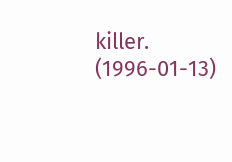killer. (1996-01-13)